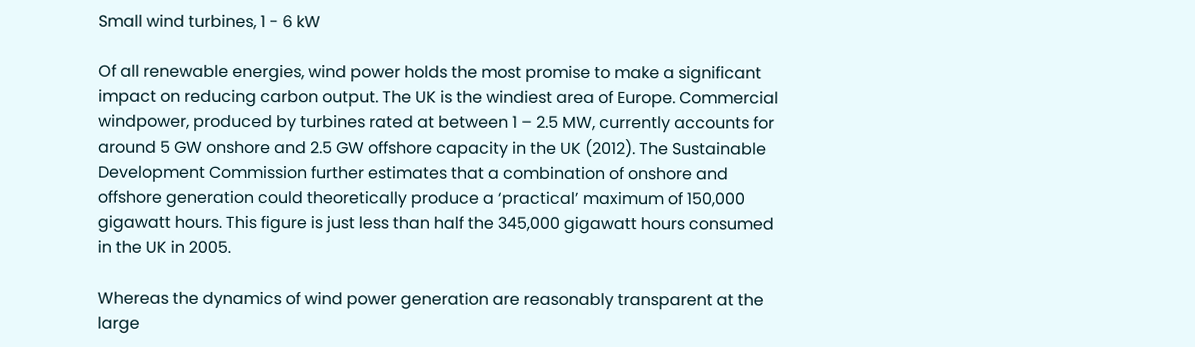Small wind turbines, 1 - 6 kW

Of all renewable energies, wind power holds the most promise to make a significant impact on reducing carbon output. The UK is the windiest area of Europe. Commercial windpower, produced by turbines rated at between 1 – 2.5 MW, currently accounts for around 5 GW onshore and 2.5 GW offshore capacity in the UK (2012). The Sustainable Development Commission further estimates that a combination of onshore and offshore generation could theoretically produce a ‘practical’ maximum of 150,000 gigawatt hours. This figure is just less than half the 345,000 gigawatt hours consumed in the UK in 2005.

Whereas the dynamics of wind power generation are reasonably transparent at the large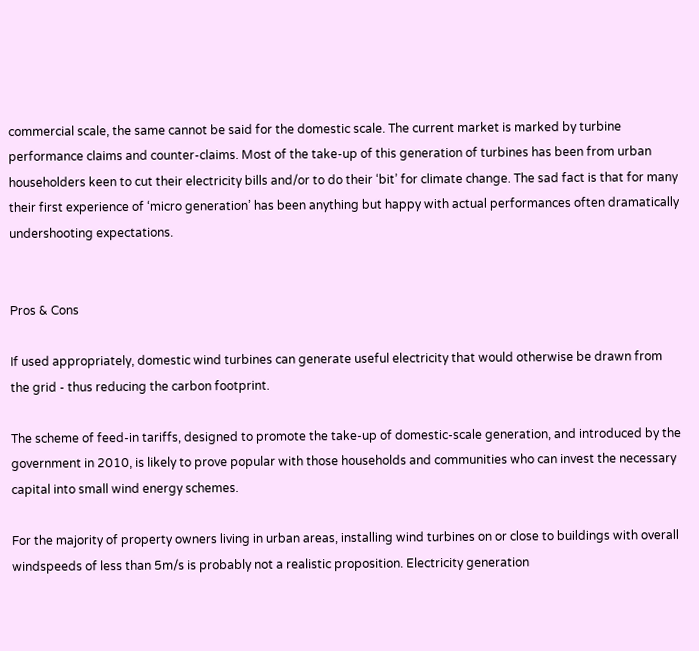commercial scale, the same cannot be said for the domestic scale. The current market is marked by turbine performance claims and counter-claims. Most of the take-up of this generation of turbines has been from urban householders keen to cut their electricity bills and/or to do their ‘bit’ for climate change. The sad fact is that for many their first experience of ‘micro generation’ has been anything but happy with actual performances often dramatically undershooting expectations.


Pros & Cons

If used appropriately, domestic wind turbines can generate useful electricity that would otherwise be drawn from the grid - thus reducing the carbon footprint.

The scheme of feed-in tariffs, designed to promote the take-up of domestic-scale generation, and introduced by the government in 2010, is likely to prove popular with those households and communities who can invest the necessary capital into small wind energy schemes.

For the majority of property owners living in urban areas, installing wind turbines on or close to buildings with overall windspeeds of less than 5m/s is probably not a realistic proposition. Electricity generation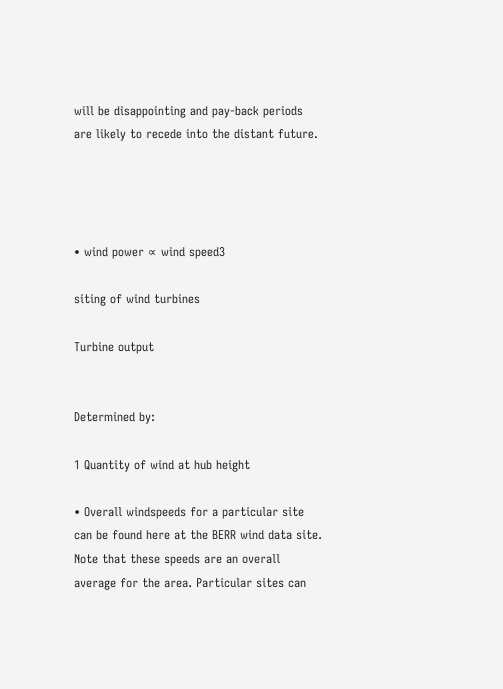will be disappointing and pay-back periods are likely to recede into the distant future.




• wind power ∝ wind speed3

siting of wind turbines

Turbine output


Determined by:

1 Quantity of wind at hub height

• Overall windspeeds for a particular site can be found here at the BERR wind data site. Note that these speeds are an overall average for the area. Particular sites can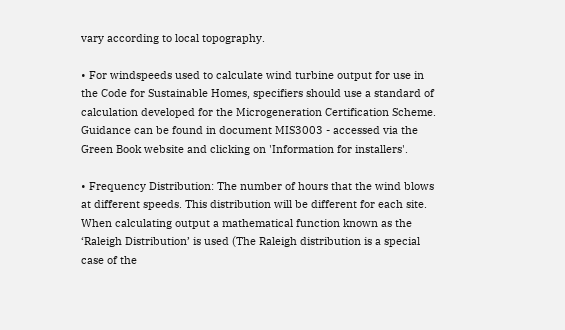vary according to local topography.

• For windspeeds used to calculate wind turbine output for use in the Code for Sustainable Homes, specifiers should use a standard of calculation developed for the Microgeneration Certification Scheme. Guidance can be found in document MIS3003 - accessed via the Green Book website and clicking on 'Information for installers'.

• Frequency Distribution: The number of hours that the wind blows at different speeds. This distribution will be different for each site. When calculating output a mathematical function known as the ‘Raleigh Distribution’ is used (The Raleigh distribution is a special case of the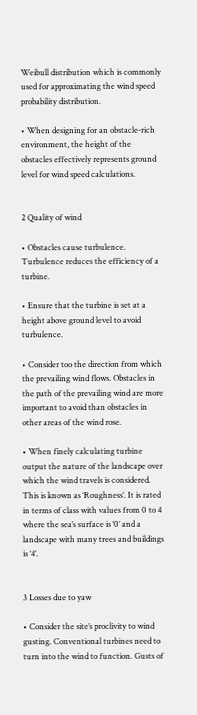Weibull distribution which is commonly used for approximating the wind speed probability distribution.

• When designing for an obstacle-rich environment, the height of the obstacles effectively represents ground level for wind speed calculations.


2 Quality of wind

• Obstacles cause turbulence. Turbulence reduces the efficiency of a turbine.

• Ensure that the turbine is set at a height above ground level to avoid turbulence.

• Consider too the direction from which the prevailing wind flows. Obstacles in the path of the prevailing wind are more important to avoid than obstacles in other areas of the wind rose.

• When finely calculating turbine output the nature of the landscape over which the wind travels is considered. This is known as ‘Roughness’. It is rated in terms of class with values from 0 to 4 where the sea’s surface is ‘0’ and a landscape with many trees and buildings is ‘4’.


3 Losses due to yaw

• Consider the site’s proclivity to wind gusting. Conventional turbines need to turn into the wind to function. Gusts of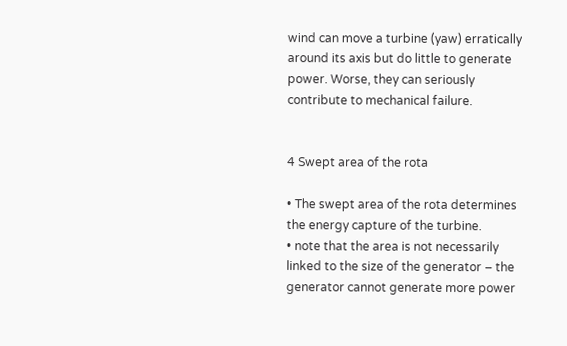wind can move a turbine (yaw) erratically around its axis but do little to generate power. Worse, they can seriously contribute to mechanical failure.


4 Swept area of the rota

• The swept area of the rota determines the energy capture of the turbine.
• note that the area is not necessarily linked to the size of the generator – the generator cannot generate more power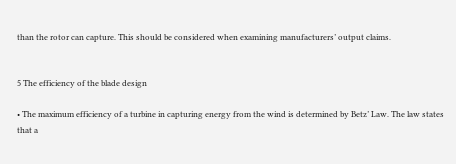than the rotor can capture. This should be considered when examining manufacturers’ output claims.


5 The efficiency of the blade design

• The maximum efficiency of a turbine in capturing energy from the wind is determined by Betz’ Law. The law states that a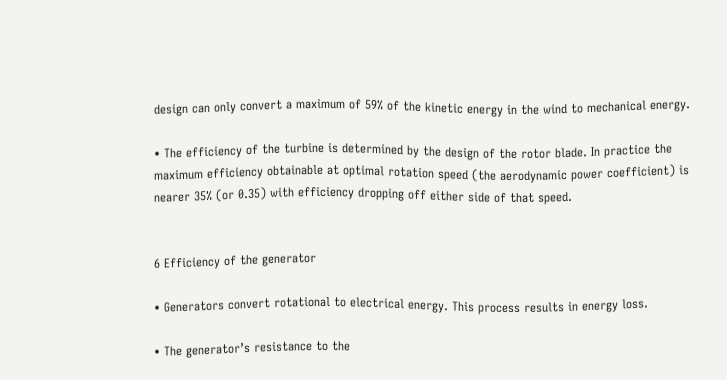design can only convert a maximum of 59% of the kinetic energy in the wind to mechanical energy.

• The efficiency of the turbine is determined by the design of the rotor blade. In practice the maximum efficiency obtainable at optimal rotation speed (the aerodynamic power coefficient) is nearer 35% (or 0.35) with efficiency dropping off either side of that speed.


6 Efficiency of the generator

• Generators convert rotational to electrical energy. This process results in energy loss.

• The generator’s resistance to the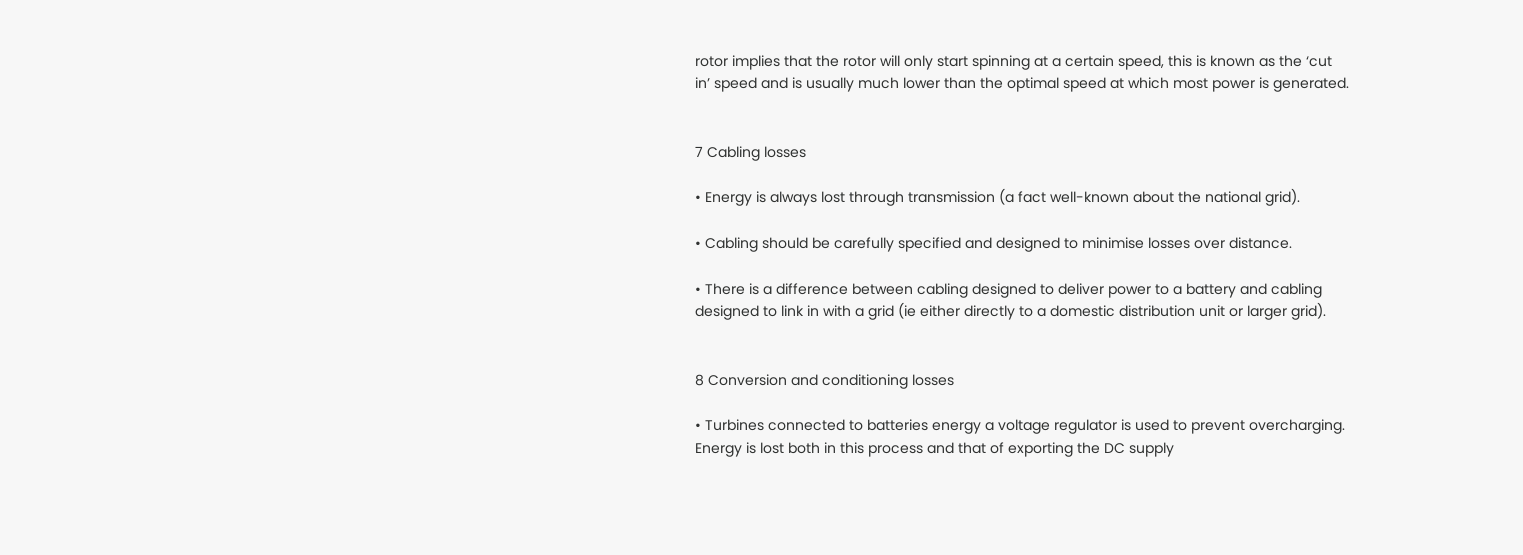rotor implies that the rotor will only start spinning at a certain speed, this is known as the ‘cut in’ speed and is usually much lower than the optimal speed at which most power is generated.


7 Cabling losses

• Energy is always lost through transmission (a fact well-known about the national grid).

• Cabling should be carefully specified and designed to minimise losses over distance.

• There is a difference between cabling designed to deliver power to a battery and cabling designed to link in with a grid (ie either directly to a domestic distribution unit or larger grid).


8 Conversion and conditioning losses

• Turbines connected to batteries energy a voltage regulator is used to prevent overcharging. Energy is lost both in this process and that of exporting the DC supply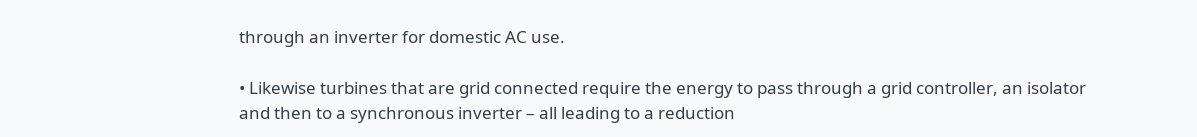through an inverter for domestic AC use.

• Likewise turbines that are grid connected require the energy to pass through a grid controller, an isolator and then to a synchronous inverter – all leading to a reduction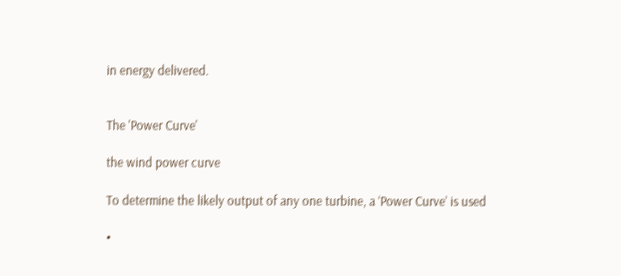in energy delivered.


The 'Power Curve'

the wind power curve

To determine the likely output of any one turbine, a ‘Power Curve’ is used

•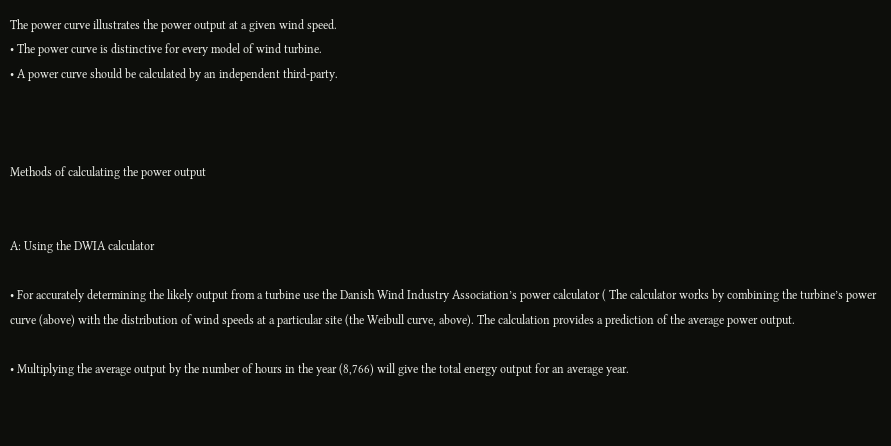The power curve illustrates the power output at a given wind speed.
• The power curve is distinctive for every model of wind turbine.
• A power curve should be calculated by an independent third-party.



Methods of calculating the power output


A: Using the DWIA calculator

• For accurately determining the likely output from a turbine use the Danish Wind Industry Association’s power calculator ( The calculator works by combining the turbine’s power curve (above) with the distribution of wind speeds at a particular site (the Weibull curve, above). The calculation provides a prediction of the average power output.

• Multiplying the average output by the number of hours in the year (8,766) will give the total energy output for an average year.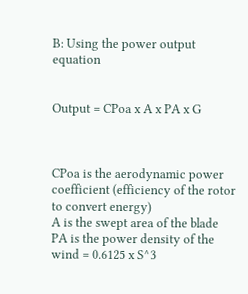B: Using the power output equation


Output = CPoa x A x PA x G



CPoa is the aerodynamic power coefficient (efficiency of the rotor to convert energy)
A is the swept area of the blade
PA is the power density of the wind = 0.6125 x S^3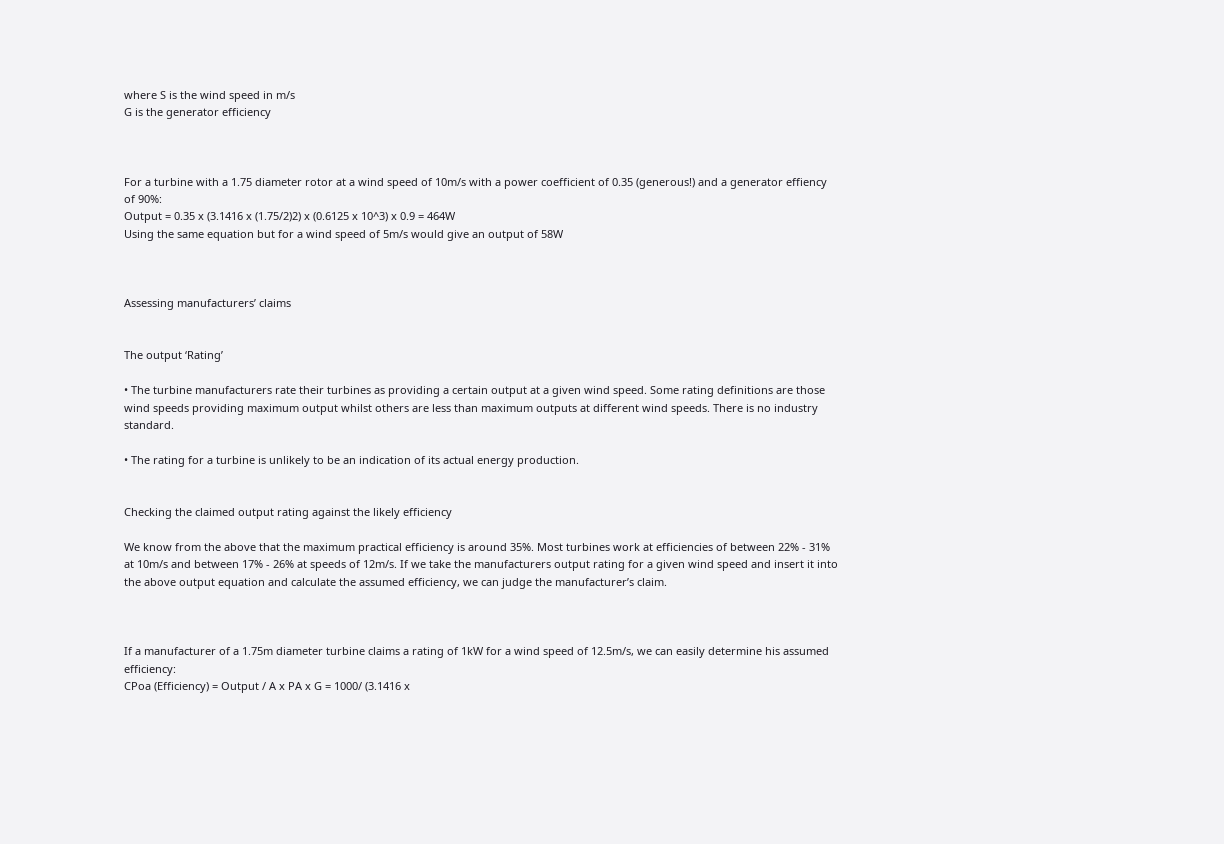where S is the wind speed in m/s
G is the generator efficiency



For a turbine with a 1.75 diameter rotor at a wind speed of 10m/s with a power coefficient of 0.35 (generous!) and a generator effiency of 90%:
Output = 0.35 x (3.1416 x (1.75/2)2) x (0.6125 x 10^3) x 0.9 = 464W
Using the same equation but for a wind speed of 5m/s would give an output of 58W



Assessing manufacturers’ claims


The output ‘Rating’

• The turbine manufacturers rate their turbines as providing a certain output at a given wind speed. Some rating definitions are those wind speeds providing maximum output whilst others are less than maximum outputs at different wind speeds. There is no industry standard.

• The rating for a turbine is unlikely to be an indication of its actual energy production.


Checking the claimed output rating against the likely efficiency

We know from the above that the maximum practical efficiency is around 35%. Most turbines work at efficiencies of between 22% - 31% at 10m/s and between 17% - 26% at speeds of 12m/s. If we take the manufacturers output rating for a given wind speed and insert it into the above output equation and calculate the assumed efficiency, we can judge the manufacturer’s claim.



If a manufacturer of a 1.75m diameter turbine claims a rating of 1kW for a wind speed of 12.5m/s, we can easily determine his assumed efficiency:
CPoa (Efficiency) = Output / A x PA x G = 1000/ (3.1416 x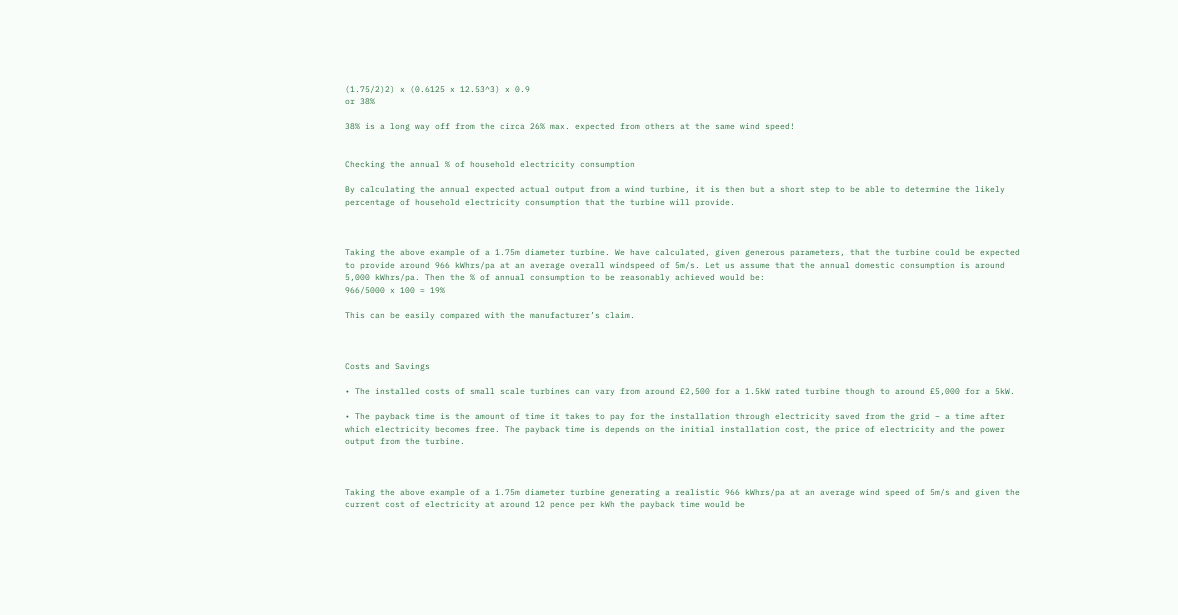(1.75/2)2) x (0.6125 x 12.53^3) x 0.9
or 38%

38% is a long way off from the circa 26% max. expected from others at the same wind speed!


Checking the annual % of household electricity consumption

By calculating the annual expected actual output from a wind turbine, it is then but a short step to be able to determine the likely percentage of household electricity consumption that the turbine will provide.



Taking the above example of a 1.75m diameter turbine. We have calculated, given generous parameters, that the turbine could be expected to provide around 966 kWhrs/pa at an average overall windspeed of 5m/s. Let us assume that the annual domestic consumption is around 5,000 kWhrs/pa. Then the % of annual consumption to be reasonably achieved would be:
966/5000 x 100 = 19%

This can be easily compared with the manufacturer’s claim.



Costs and Savings

• The installed costs of small scale turbines can vary from around £2,500 for a 1.5kW rated turbine though to around £5,000 for a 5kW.

• The payback time is the amount of time it takes to pay for the installation through electricity saved from the grid – a time after which electricity becomes free. The payback time is depends on the initial installation cost, the price of electricity and the power output from the turbine.



Taking the above example of a 1.75m diameter turbine generating a realistic 966 kWhrs/pa at an average wind speed of 5m/s and given the current cost of electricity at around 12 pence per kWh the payback time would be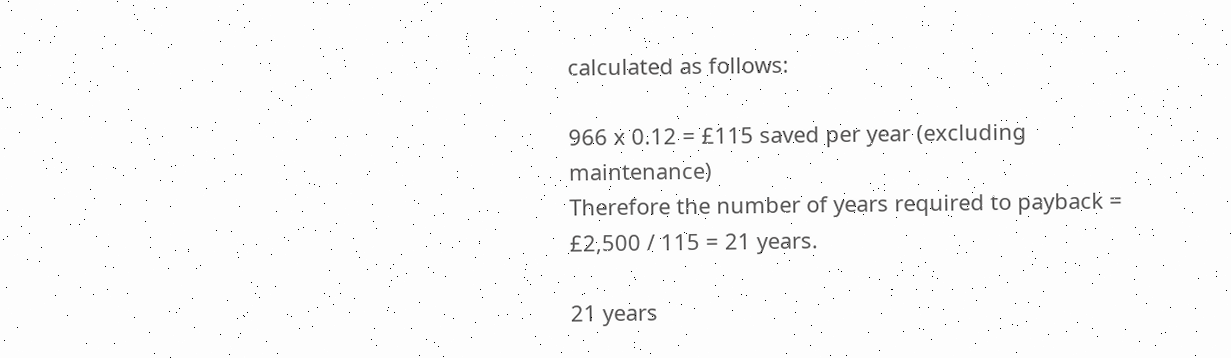calculated as follows:

966 x 0.12 = £115 saved per year (excluding maintenance)
Therefore the number of years required to payback = £2,500 / 115 = 21 years.

21 years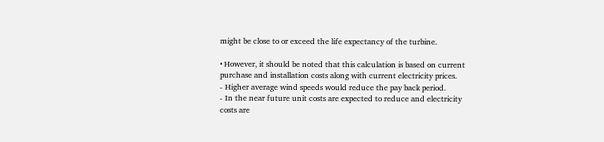might be close to or exceed the life expectancy of the turbine.

• However, it should be noted that this calculation is based on current purchase and installation costs along with current electricity prices.
- Higher average wind speeds would reduce the pay back period.
- In the near future unit costs are expected to reduce and electricity costs are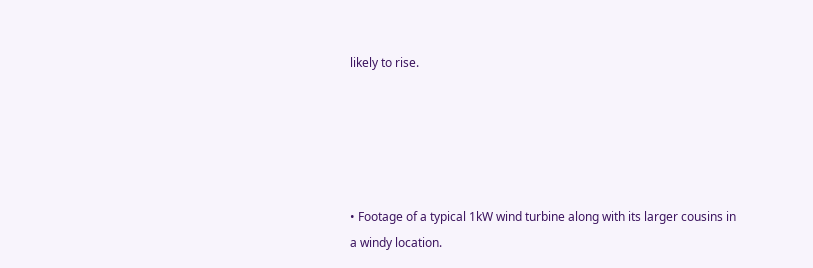likely to rise.





• Footage of a typical 1kW wind turbine along with its larger cousins in a windy location.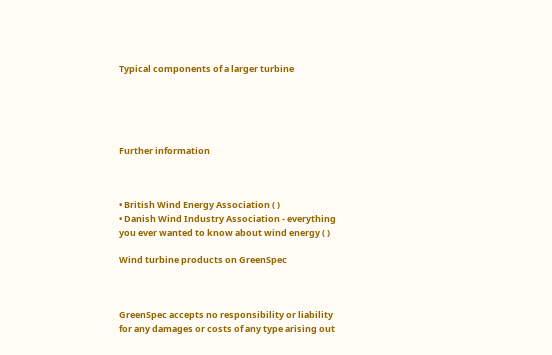Typical components of a larger turbine





Further information



• British Wind Energy Association ( )
• Danish Wind Industry Association - everything you ever wanted to know about wind energy ( )

Wind turbine products on GreenSpec



GreenSpec accepts no responsibility or liability for any damages or costs of any type arising out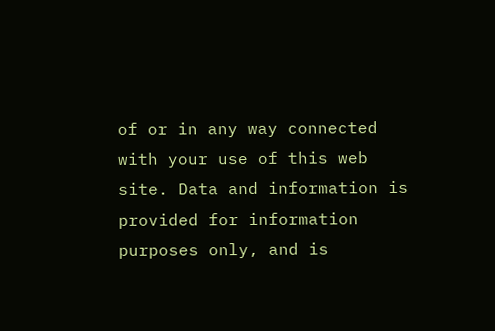of or in any way connected with your use of this web site. Data and information is provided for information purposes only, and is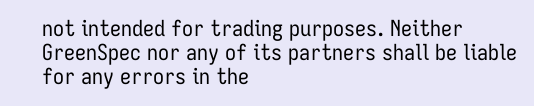not intended for trading purposes. Neither GreenSpec nor any of its partners shall be liable for any errors in the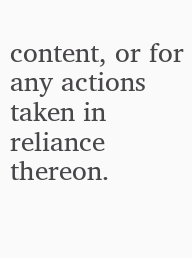content, or for any actions taken in reliance thereon.